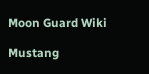Moon Guard Wiki

Mustang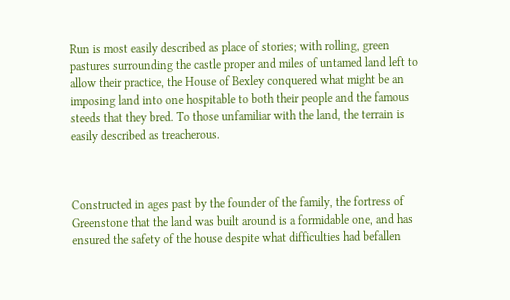Run is most easily described as place of stories; with rolling, green pastures surrounding the castle proper and miles of untamed land left to allow their practice, the House of Bexley conquered what might be an imposing land into one hospitable to both their people and the famous steeds that they bred. To those unfamiliar with the land, the terrain is easily described as treacherous.



Constructed in ages past by the founder of the family, the fortress of Greenstone that the land was built around is a formidable one, and has ensured the safety of the house despite what difficulties had befallen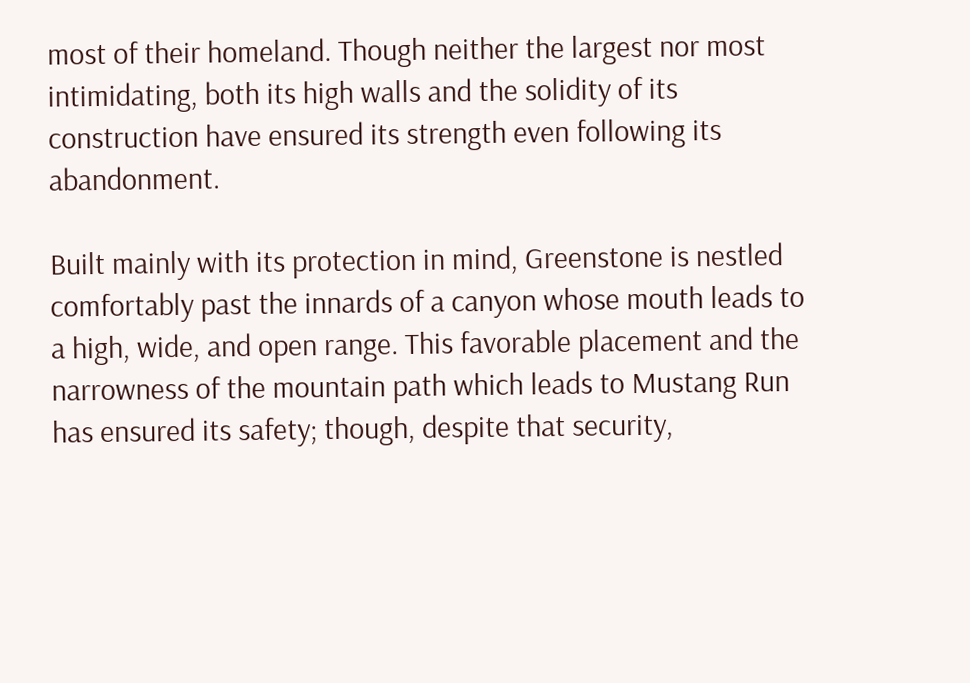most of their homeland. Though neither the largest nor most intimidating, both its high walls and the solidity of its construction have ensured its strength even following its abandonment.

Built mainly with its protection in mind, Greenstone is nestled comfortably past the innards of a canyon whose mouth leads to a high, wide, and open range. This favorable placement and the narrowness of the mountain path which leads to Mustang Run has ensured its safety; though, despite that security,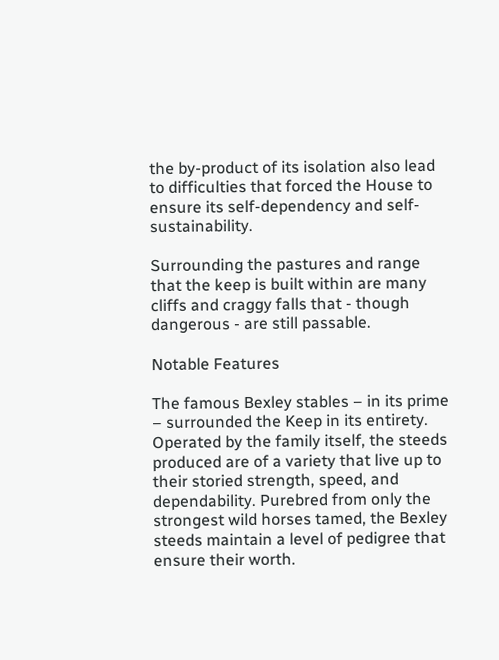the by-product of its isolation also lead to difficulties that forced the House to ensure its self-dependency and self-sustainability.

Surrounding the pastures and range that the keep is built within are many cliffs and craggy falls that - though dangerous - are still passable.

Notable Features

The famous Bexley stables – in its prime – surrounded the Keep in its entirety. Operated by the family itself, the steeds produced are of a variety that live up to their storied strength, speed, and dependability. Purebred from only the strongest wild horses tamed, the Bexley steeds maintain a level of pedigree that ensure their worth.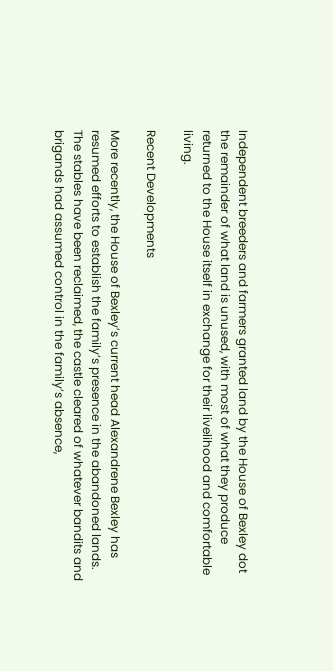Independent breeders and farmers granted land by the House of Bexley dot the remainder of what land is unused, with most of what they produce returned to the House itself in exchange for their livelihood and comfortable living.

Recent Developments

More recently, the House of Bexley’s current head Alexandrene Bexley has resumed efforts to establish the family’s presence in the abandoned lands. The stables have been reclaimed, the castle cleared of whatever bandits and brigands had assumed control in the family’s absence,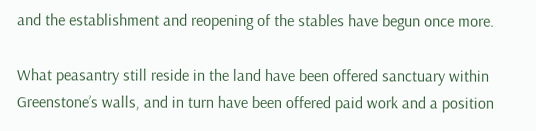and the establishment and reopening of the stables have begun once more.

What peasantry still reside in the land have been offered sanctuary within Greenstone’s walls, and in turn have been offered paid work and a position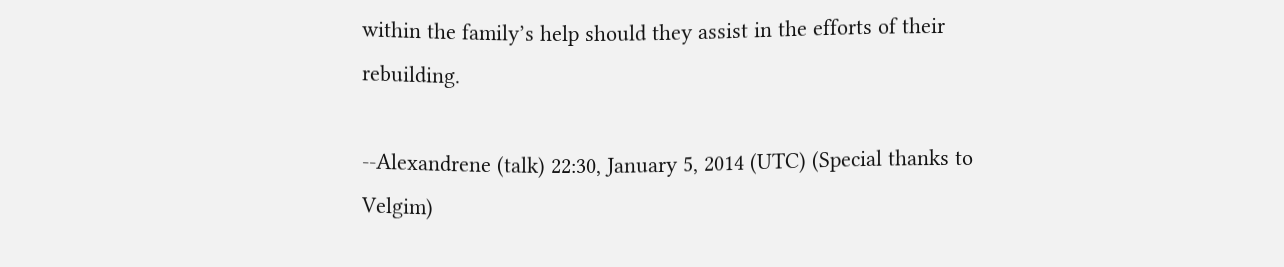within the family’s help should they assist in the efforts of their rebuilding.

--Alexandrene (talk) 22:30, January 5, 2014 (UTC) (Special thanks to Velgim)